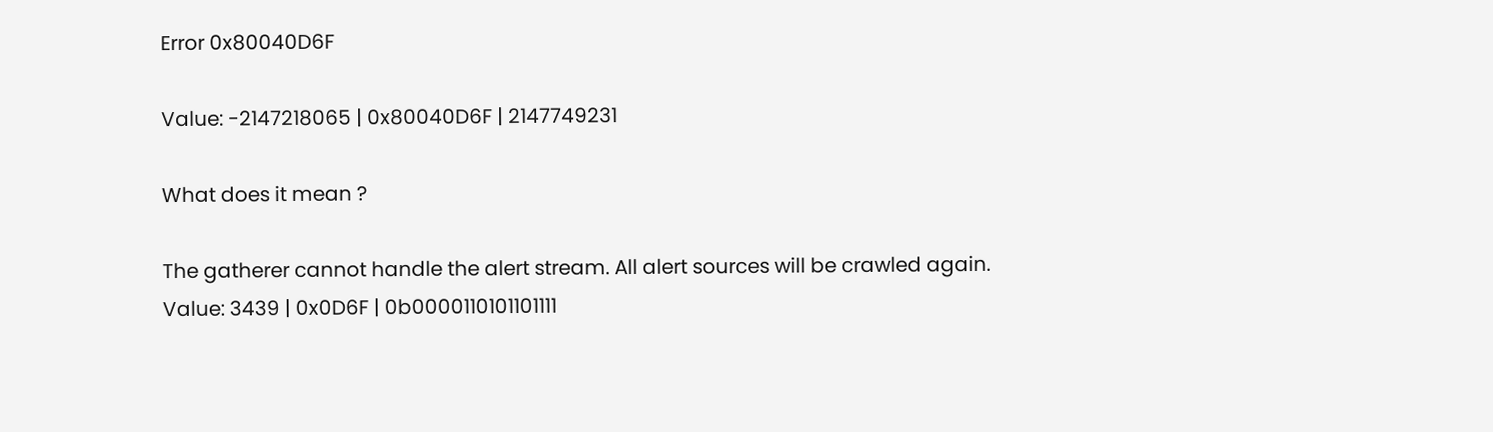Error 0x80040D6F

Value: -2147218065 | 0x80040D6F | 2147749231

What does it mean ?

The gatherer cannot handle the alert stream. All alert sources will be crawled again.
Value: 3439 | 0x0D6F | 0b0000110101101111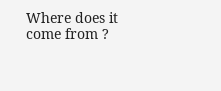Where does it come from ?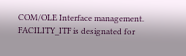COM/OLE Interface management. FACILITY_ITF is designated for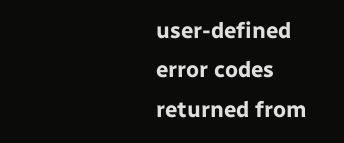user-defined error codes returned from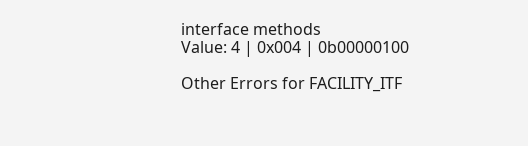interface methods
Value: 4 | 0x004 | 0b00000100

Other Errors for FACILITY_ITF